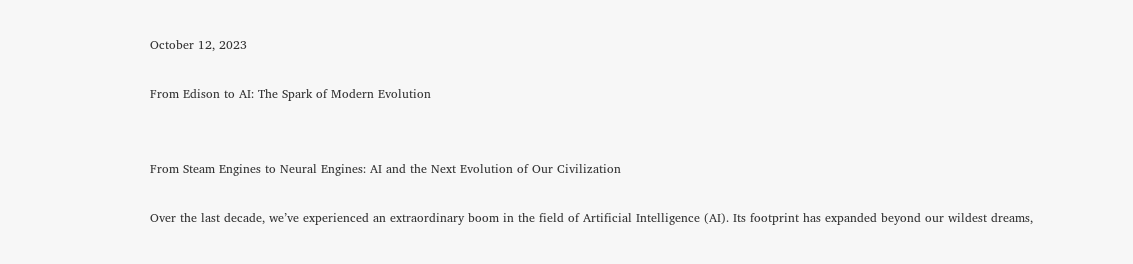October 12, 2023

From Edison to AI: The Spark of Modern Evolution


From Steam Engines to Neural Engines: AI and the Next Evolution of Our Civilization

Over the last decade, we’ve experienced an extraordinary boom in the field of Artificial Intelligence (AI). Its footprint has expanded beyond our wildest dreams,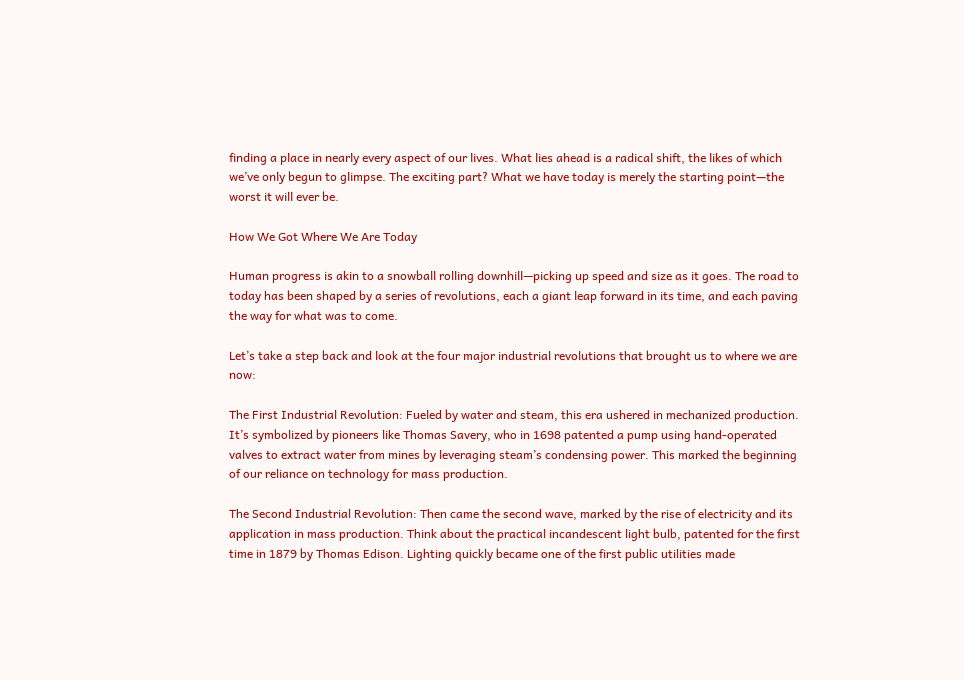finding a place in nearly every aspect of our lives. What lies ahead is a radical shift, the likes of which we’ve only begun to glimpse. The exciting part? What we have today is merely the starting point—the worst it will ever be.

How We Got Where We Are Today

Human progress is akin to a snowball rolling downhill—picking up speed and size as it goes. The road to today has been shaped by a series of revolutions, each a giant leap forward in its time, and each paving the way for what was to come.

Let’s take a step back and look at the four major industrial revolutions that brought us to where we are now:

The First Industrial Revolution: Fueled by water and steam, this era ushered in mechanized production. It’s symbolized by pioneers like Thomas Savery, who in 1698 patented a pump using hand-operated valves to extract water from mines by leveraging steam’s condensing power. This marked the beginning of our reliance on technology for mass production.

The Second Industrial Revolution: Then came the second wave, marked by the rise of electricity and its application in mass production. Think about the practical incandescent light bulb, patented for the first time in 1879 by Thomas Edison. Lighting quickly became one of the first public utilities made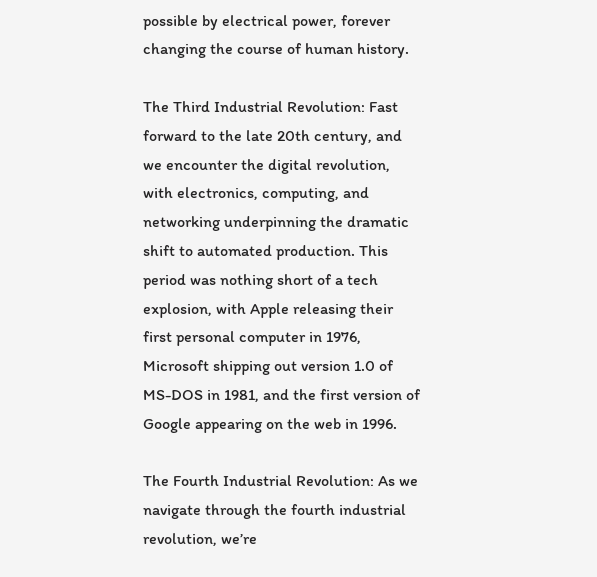possible by electrical power, forever changing the course of human history.

The Third Industrial Revolution: Fast forward to the late 20th century, and we encounter the digital revolution, with electronics, computing, and networking underpinning the dramatic shift to automated production. This period was nothing short of a tech explosion, with Apple releasing their first personal computer in 1976, Microsoft shipping out version 1.0 of MS-DOS in 1981, and the first version of Google appearing on the web in 1996.

The Fourth Industrial Revolution: As we navigate through the fourth industrial revolution, we’re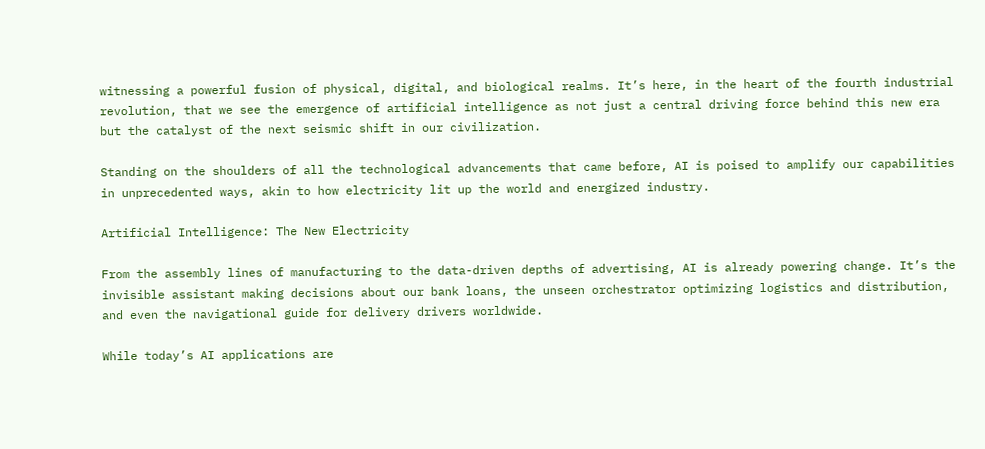witnessing a powerful fusion of physical, digital, and biological realms. It’s here, in the heart of the fourth industrial revolution, that we see the emergence of artificial intelligence as not just a central driving force behind this new era but the catalyst of the next seismic shift in our civilization.

Standing on the shoulders of all the technological advancements that came before, AI is poised to amplify our capabilities in unprecedented ways, akin to how electricity lit up the world and energized industry.

Artificial Intelligence: The New Electricity

From the assembly lines of manufacturing to the data-driven depths of advertising, AI is already powering change. It’s the invisible assistant making decisions about our bank loans, the unseen orchestrator optimizing logistics and distribution, and even the navigational guide for delivery drivers worldwide.

While today’s AI applications are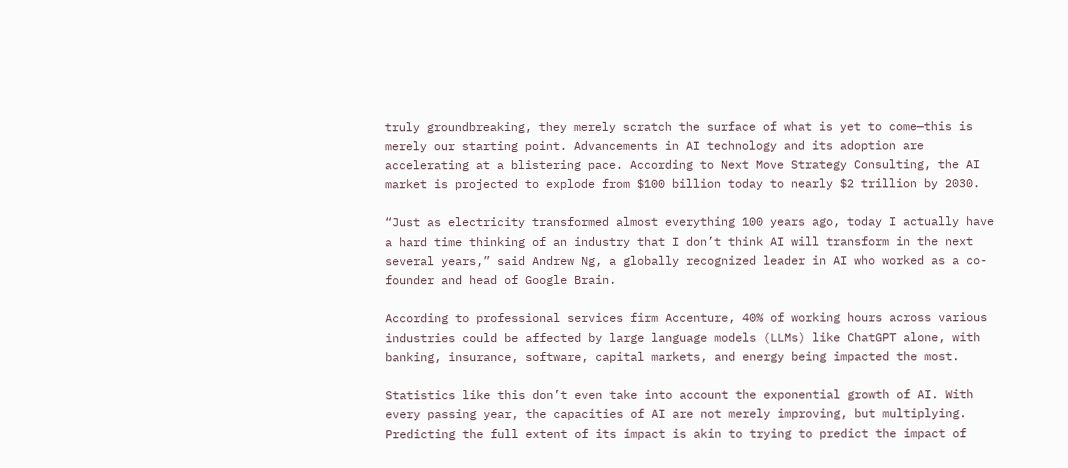truly groundbreaking, they merely scratch the surface of what is yet to come—this is merely our starting point. Advancements in AI technology and its adoption are accelerating at a blistering pace. According to Next Move Strategy Consulting, the AI market is projected to explode from $100 billion today to nearly $2 trillion by 2030.

“Just as electricity transformed almost everything 100 years ago, today I actually have a hard time thinking of an industry that I don’t think AI will transform in the next several years,” said Andrew Ng, a globally recognized leader in AI who worked as a co-founder and head of Google Brain.

According to professional services firm Accenture, 40% of working hours across various industries could be affected by large language models (LLMs) like ChatGPT alone, with banking, insurance, software, capital markets, and energy being impacted the most.

Statistics like this don’t even take into account the exponential growth of AI. With every passing year, the capacities of AI are not merely improving, but multiplying. Predicting the full extent of its impact is akin to trying to predict the impact of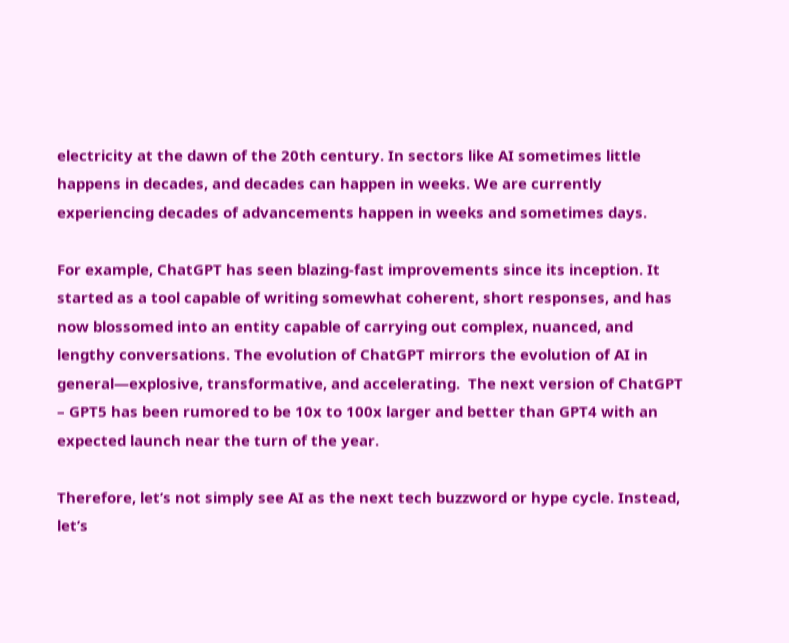electricity at the dawn of the 20th century. In sectors like AI sometimes little happens in decades, and decades can happen in weeks. We are currently experiencing decades of advancements happen in weeks and sometimes days.

For example, ChatGPT has seen blazing-fast improvements since its inception. It started as a tool capable of writing somewhat coherent, short responses, and has now blossomed into an entity capable of carrying out complex, nuanced, and lengthy conversations. The evolution of ChatGPT mirrors the evolution of AI in general—explosive, transformative, and accelerating.  The next version of ChatGPT – GPT5 has been rumored to be 10x to 100x larger and better than GPT4 with an expected launch near the turn of the year.

Therefore, let’s not simply see AI as the next tech buzzword or hype cycle. Instead, let’s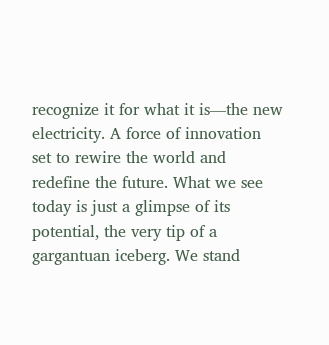recognize it for what it is—the new electricity. A force of innovation set to rewire the world and redefine the future. What we see today is just a glimpse of its potential, the very tip of a gargantuan iceberg. We stand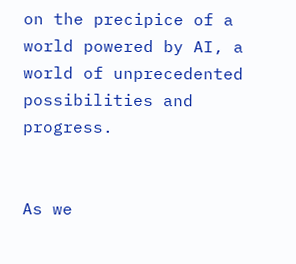on the precipice of a world powered by AI, a world of unprecedented possibilities and progress.


As we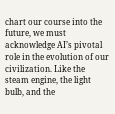chart our course into the future, we must acknowledge AI’s pivotal role in the evolution of our civilization. Like the steam engine, the light bulb, and the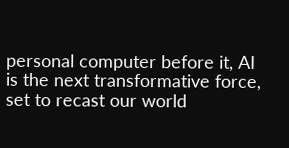personal computer before it, AI is the next transformative force, set to recast our world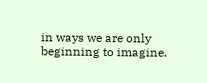in ways we are only beginning to imagine.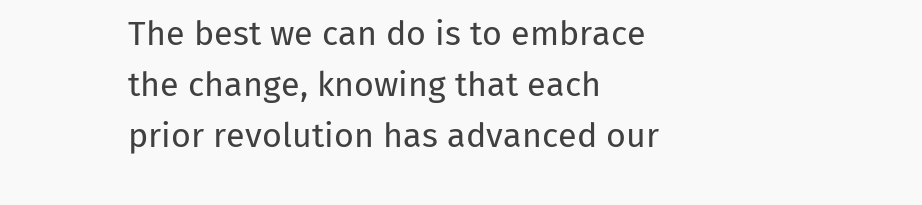The best we can do is to embrace the change, knowing that each prior revolution has advanced our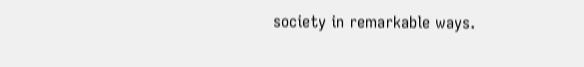society in remarkable ways.